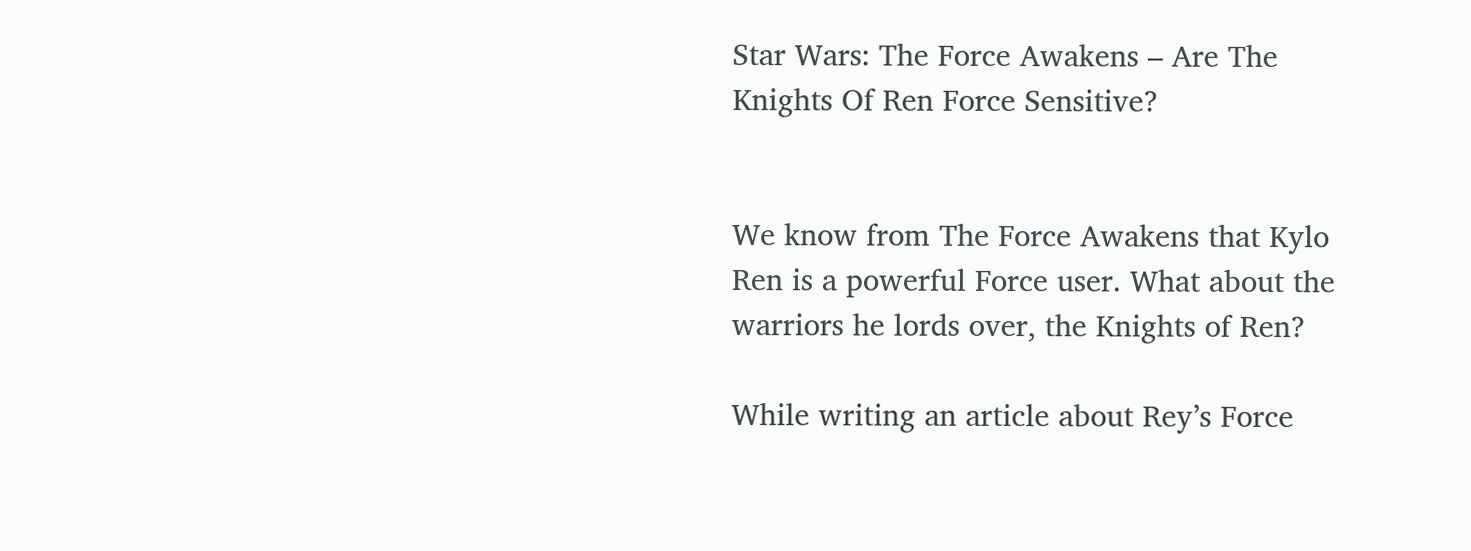Star Wars: The Force Awakens – Are The Knights Of Ren Force Sensitive?


We know from The Force Awakens that Kylo Ren is a powerful Force user. What about the warriors he lords over, the Knights of Ren?

While writing an article about Rey’s Force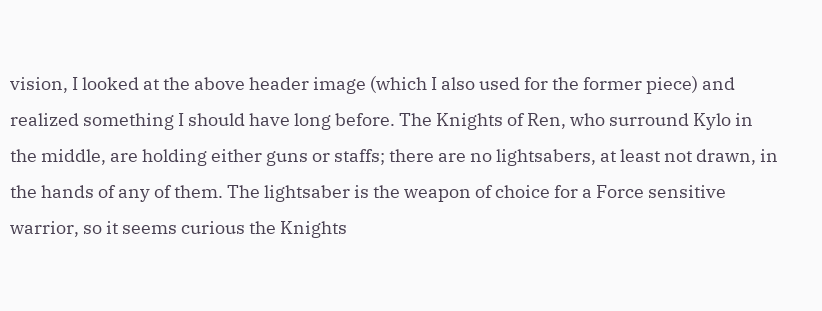vision, I looked at the above header image (which I also used for the former piece) and realized something I should have long before. The Knights of Ren, who surround Kylo in the middle, are holding either guns or staffs; there are no lightsabers, at least not drawn, in the hands of any of them. The lightsaber is the weapon of choice for a Force sensitive warrior, so it seems curious the Knights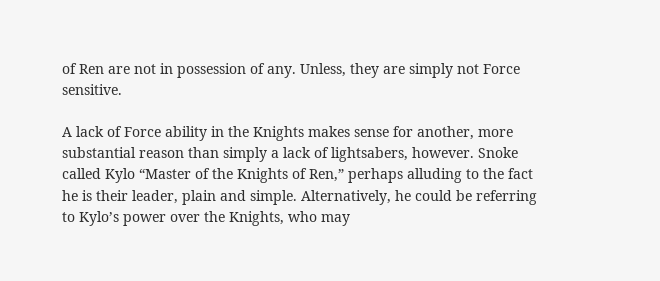of Ren are not in possession of any. Unless, they are simply not Force sensitive.

A lack of Force ability in the Knights makes sense for another, more substantial reason than simply a lack of lightsabers, however. Snoke called Kylo “Master of the Knights of Ren,” perhaps alluding to the fact he is their leader, plain and simple. Alternatively, he could be referring to Kylo’s power over the Knights, who may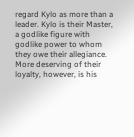regard Kylo as more than a leader. Kylo is their Master, a godlike figure with godlike power to whom they owe their allegiance. More deserving of their loyalty, however, is his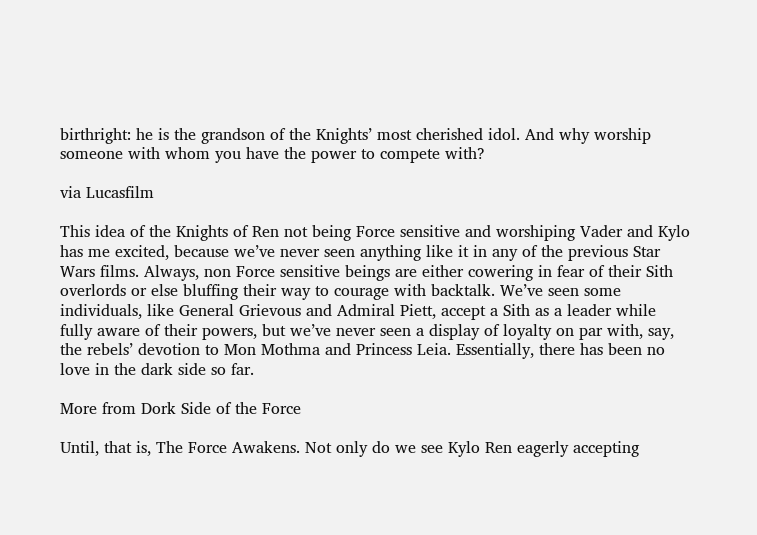birthright: he is the grandson of the Knights’ most cherished idol. And why worship someone with whom you have the power to compete with?

via Lucasfilm

This idea of the Knights of Ren not being Force sensitive and worshiping Vader and Kylo has me excited, because we’ve never seen anything like it in any of the previous Star Wars films. Always, non Force sensitive beings are either cowering in fear of their Sith overlords or else bluffing their way to courage with backtalk. We’ve seen some individuals, like General Grievous and Admiral Piett, accept a Sith as a leader while fully aware of their powers, but we’ve never seen a display of loyalty on par with, say, the rebels’ devotion to Mon Mothma and Princess Leia. Essentially, there has been no love in the dark side so far.

More from Dork Side of the Force

Until, that is, The Force Awakens. Not only do we see Kylo Ren eagerly accepting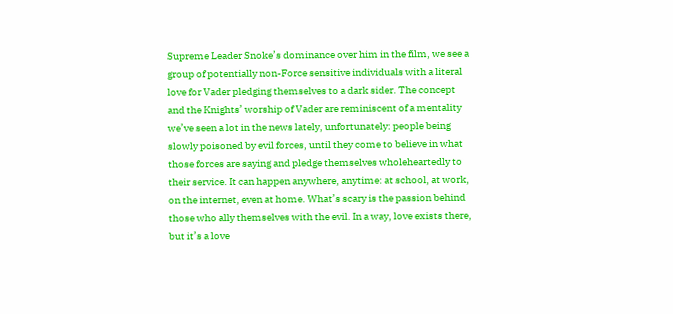Supreme Leader Snoke’s dominance over him in the film, we see a group of potentially non-Force sensitive individuals with a literal love for Vader pledging themselves to a dark sider. The concept and the Knights’ worship of Vader are reminiscent of a mentality we’ve seen a lot in the news lately, unfortunately: people being slowly poisoned by evil forces, until they come to believe in what those forces are saying and pledge themselves wholeheartedly to their service. It can happen anywhere, anytime: at school, at work, on the internet, even at home. What’s scary is the passion behind those who ally themselves with the evil. In a way, love exists there, but it’s a love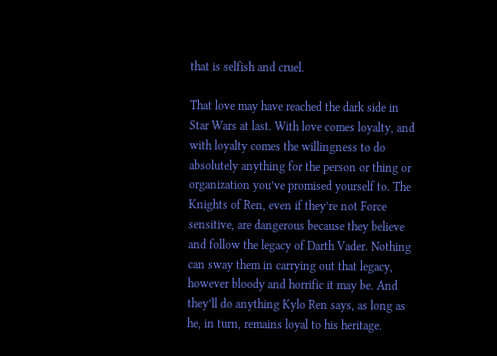that is selfish and cruel.

That love may have reached the dark side in Star Wars at last. With love comes loyalty, and with loyalty comes the willingness to do absolutely anything for the person or thing or organization you’ve promised yourself to. The Knights of Ren, even if they’re not Force sensitive, are dangerous because they believe and follow the legacy of Darth Vader. Nothing can sway them in carrying out that legacy, however bloody and horrific it may be. And they’ll do anything Kylo Ren says, as long as he, in turn, remains loyal to his heritage.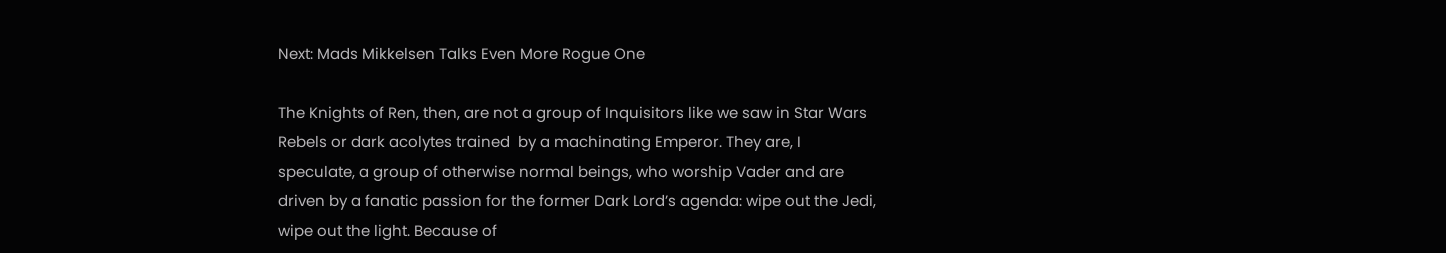Next: Mads Mikkelsen Talks Even More Rogue One

The Knights of Ren, then, are not a group of Inquisitors like we saw in Star Wars Rebels or dark acolytes trained  by a machinating Emperor. They are, I speculate, a group of otherwise normal beings, who worship Vader and are driven by a fanatic passion for the former Dark Lord’s agenda: wipe out the Jedi, wipe out the light. Because of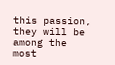this passion, they will be among the most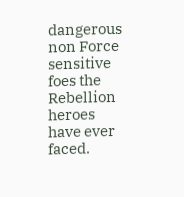dangerous non Force sensitive foes the Rebellion heroes have ever faced.